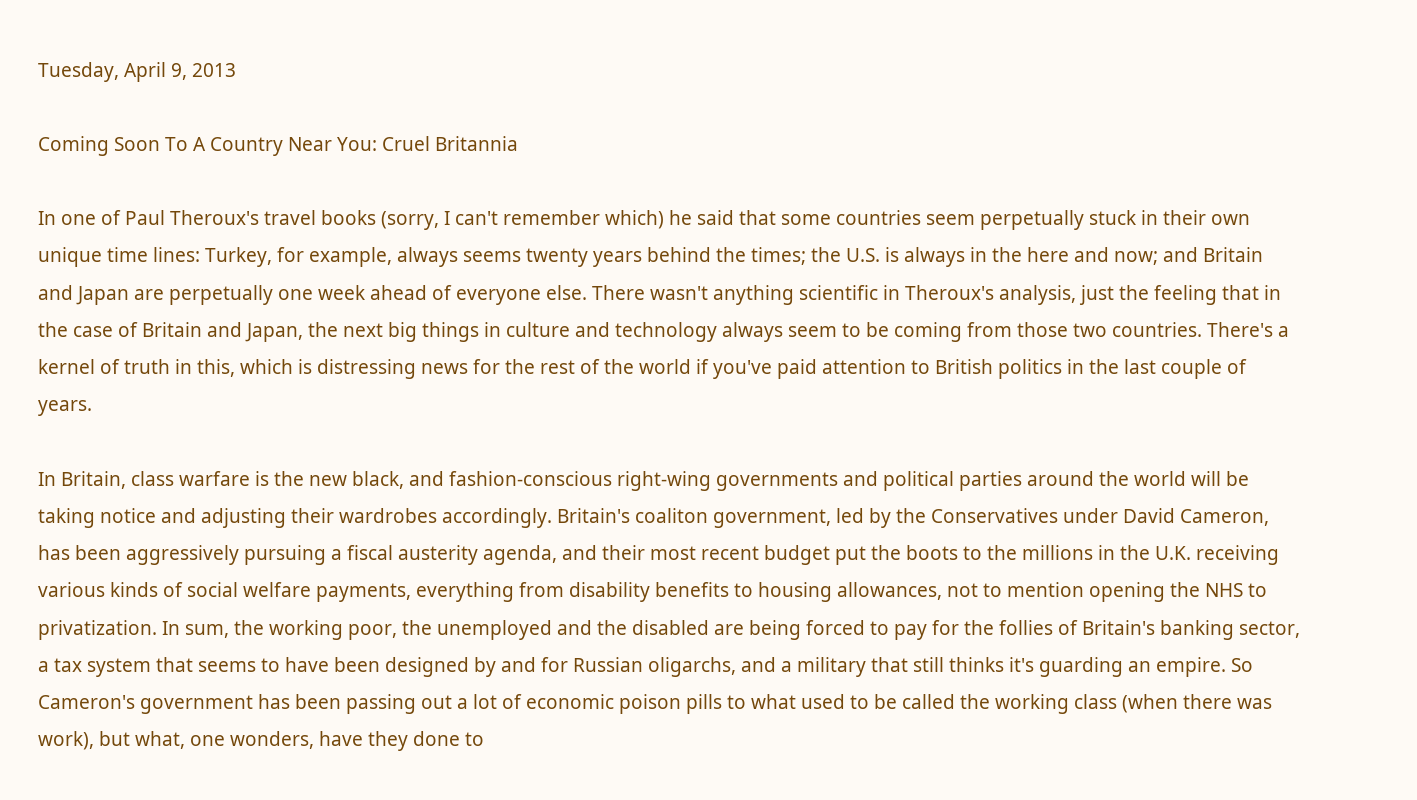Tuesday, April 9, 2013

Coming Soon To A Country Near You: Cruel Britannia

In one of Paul Theroux's travel books (sorry, I can't remember which) he said that some countries seem perpetually stuck in their own unique time lines: Turkey, for example, always seems twenty years behind the times; the U.S. is always in the here and now; and Britain and Japan are perpetually one week ahead of everyone else. There wasn't anything scientific in Theroux's analysis, just the feeling that in the case of Britain and Japan, the next big things in culture and technology always seem to be coming from those two countries. There's a kernel of truth in this, which is distressing news for the rest of the world if you've paid attention to British politics in the last couple of years.

In Britain, class warfare is the new black, and fashion-conscious right-wing governments and political parties around the world will be taking notice and adjusting their wardrobes accordingly. Britain's coaliton government, led by the Conservatives under David Cameron, has been aggressively pursuing a fiscal austerity agenda, and their most recent budget put the boots to the millions in the U.K. receiving various kinds of social welfare payments, everything from disability benefits to housing allowances, not to mention opening the NHS to privatization. In sum, the working poor, the unemployed and the disabled are being forced to pay for the follies of Britain's banking sector, a tax system that seems to have been designed by and for Russian oligarchs, and a military that still thinks it's guarding an empire. So Cameron's government has been passing out a lot of economic poison pills to what used to be called the working class (when there was work), but what, one wonders, have they done to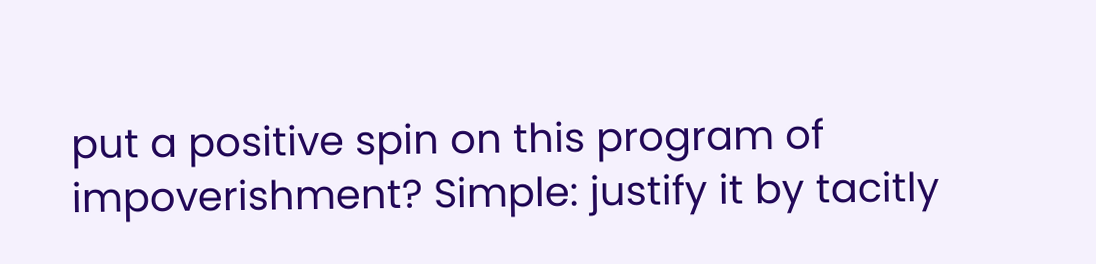put a positive spin on this program of impoverishment? Simple: justify it by tacitly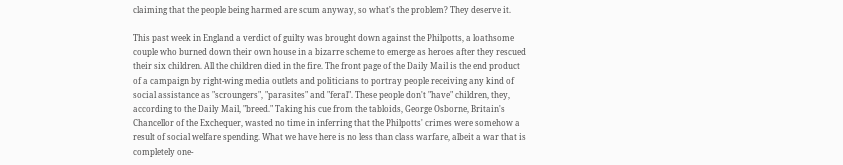claiming that the people being harmed are scum anyway, so what's the problem? They deserve it.

This past week in England a verdict of guilty was brought down against the Philpotts, a loathsome couple who burned down their own house in a bizarre scheme to emerge as heroes after they rescued their six children. All the children died in the fire. The front page of the Daily Mail is the end product of a campaign by right-wing media outlets and politicians to portray people receiving any kind of social assistance as "scroungers", "parasites" and "feral". These people don't "have" children, they, according to the Daily Mail, "breed." Taking his cue from the tabloids, George Osborne, Britain's Chancellor of the Exchequer, wasted no time in inferring that the Philpotts' crimes were somehow a result of social welfare spending. What we have here is no less than class warfare, albeit a war that is completely one-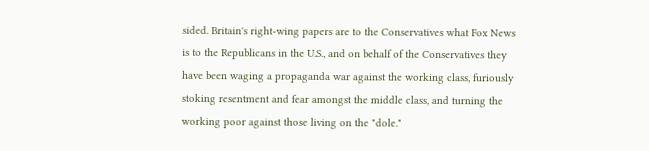sided. Britain's right-wing papers are to the Conservatives what Fox News is to the Republicans in the U.S., and on behalf of the Conservatives they have been waging a propaganda war against the working class, furiously stoking resentment and fear amongst the middle class, and turning the working poor against those living on the "dole."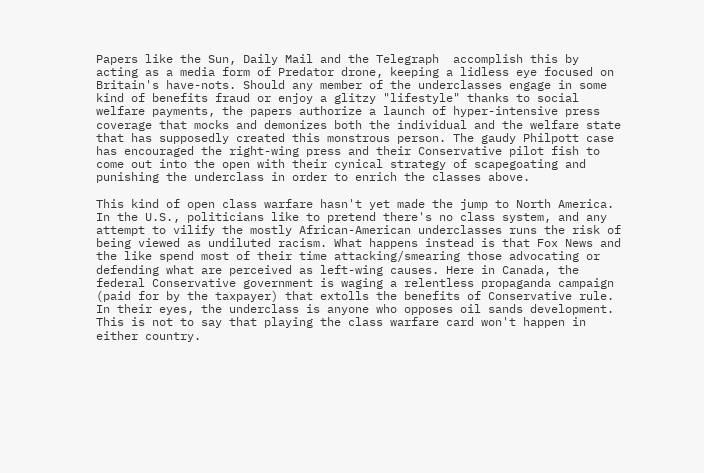Papers like the Sun, Daily Mail and the Telegraph  accomplish this by acting as a media form of Predator drone, keeping a lidless eye focused on Britain's have-nots. Should any member of the underclasses engage in some kind of benefits fraud or enjoy a glitzy "lifestyle" thanks to social welfare payments, the papers authorize a launch of hyper-intensive press coverage that mocks and demonizes both the individual and the welfare state that has supposedly created this monstrous person. The gaudy Philpott case has encouraged the right-wing press and their Conservative pilot fish to come out into the open with their cynical strategy of scapegoating and punishing the underclass in order to enrich the classes above.

This kind of open class warfare hasn't yet made the jump to North America. In the U.S., politicians like to pretend there's no class system, and any attempt to vilify the mostly African-American underclasses runs the risk of being viewed as undiluted racism. What happens instead is that Fox News and the like spend most of their time attacking/smearing those advocating or defending what are perceived as left-wing causes. Here in Canada, the federal Conservative government is waging a relentless propaganda campaign (paid for by the taxpayer) that extolls the benefits of Conservative rule. In their eyes, the underclass is anyone who opposes oil sands development. This is not to say that playing the class warfare card won't happen in either country.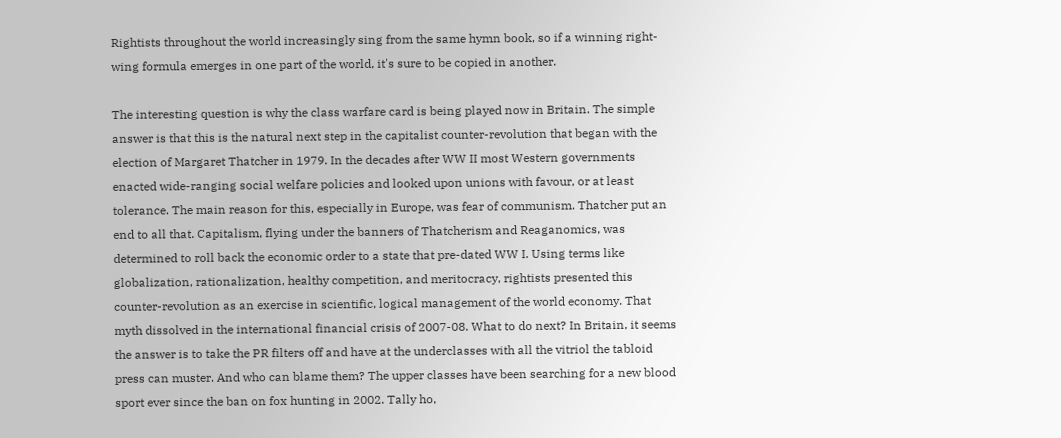Rightists throughout the world increasingly sing from the same hymn book, so if a winning right-wing formula emerges in one part of the world, it's sure to be copied in another.

The interesting question is why the class warfare card is being played now in Britain. The simple answer is that this is the natural next step in the capitalist counter-revolution that began with the election of Margaret Thatcher in 1979. In the decades after WW II most Western governments enacted wide-ranging social welfare policies and looked upon unions with favour, or at least tolerance. The main reason for this, especially in Europe, was fear of communism. Thatcher put an end to all that. Capitalism, flying under the banners of Thatcherism and Reaganomics, was determined to roll back the economic order to a state that pre-dated WW I. Using terms like globalization, rationalization, healthy competition, and meritocracy, rightists presented this counter-revolution as an exercise in scientific, logical management of the world economy. That myth dissolved in the international financial crisis of 2007-08. What to do next? In Britain, it seems the answer is to take the PR filters off and have at the underclasses with all the vitriol the tabloid press can muster. And who can blame them? The upper classes have been searching for a new blood sport ever since the ban on fox hunting in 2002. Tally ho,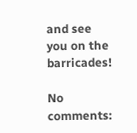and see you on the barricades!

No comments: